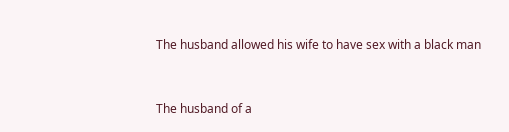The husband allowed his wife to have sex with a black man


The husband of a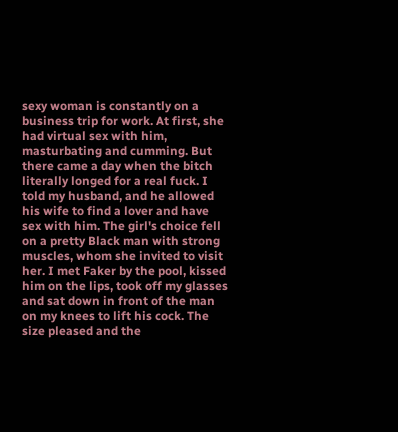sexy woman is constantly on a business trip for work. At first, she had virtual sex with him, masturbating and cumming. But there came a day when the bitch literally longed for a real fuck. I told my husband, and he allowed his wife to find a lover and have sex with him. The girl's choice fell on a pretty Black man with strong muscles, whom she invited to visit her. I met Faker by the pool, kissed him on the lips, took off my glasses and sat down in front of the man on my knees to lift his cock. The size pleased and the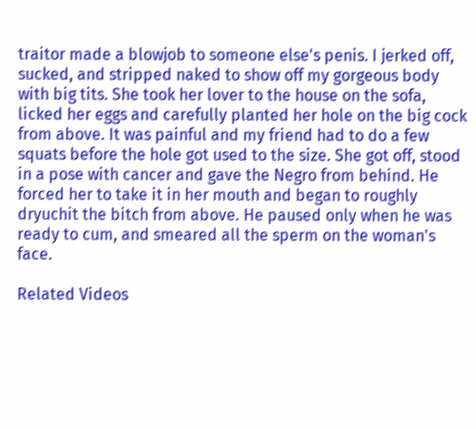traitor made a blowjob to someone else's penis. I jerked off, sucked, and stripped naked to show off my gorgeous body with big tits. She took her lover to the house on the sofa, licked her eggs and carefully planted her hole on the big cock from above. It was painful and my friend had to do a few squats before the hole got used to the size. She got off, stood in a pose with cancer and gave the Negro from behind. He forced her to take it in her mouth and began to roughly dryuchit the bitch from above. He paused only when he was ready to cum, and smeared all the sperm on the woman's face.

Related Videos